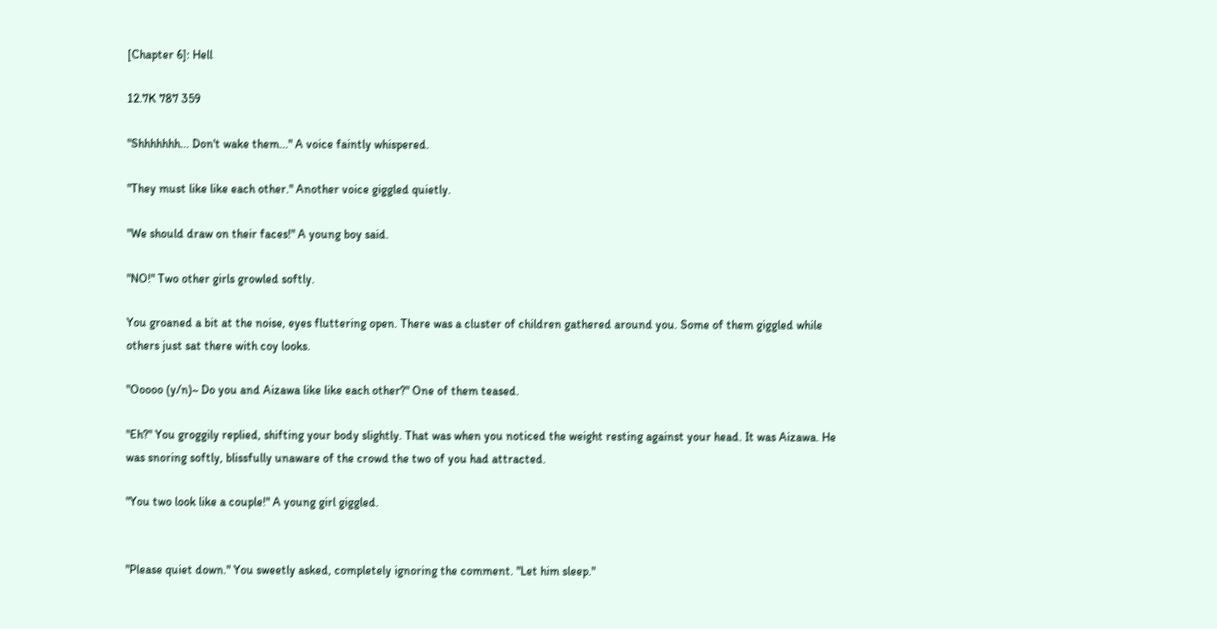[Chapter 6]: Hell

12.7K 787 359

"Shhhhhhh... Don't wake them..." A voice faintly whispered.

"They must like like each other." Another voice giggled quietly.

"We should draw on their faces!" A young boy said.

"NO!" Two other girls growled softly.

You groaned a bit at the noise, eyes fluttering open. There was a cluster of children gathered around you. Some of them giggled while others just sat there with coy looks.

"Ooooo (y/n)~ Do you and Aizawa like like each other?" One of them teased.

"Eh?" You groggily replied, shifting your body slightly. That was when you noticed the weight resting against your head. It was Aizawa. He was snoring softly, blissfully unaware of the crowd the two of you had attracted.

"You two look like a couple!" A young girl giggled.


"Please quiet down." You sweetly asked, completely ignoring the comment. "Let him sleep."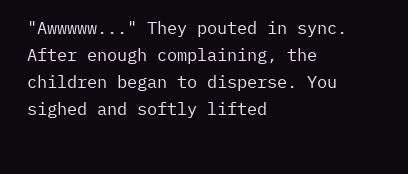"Awwwww..." They pouted in sync. After enough complaining, the children began to disperse. You sighed and softly lifted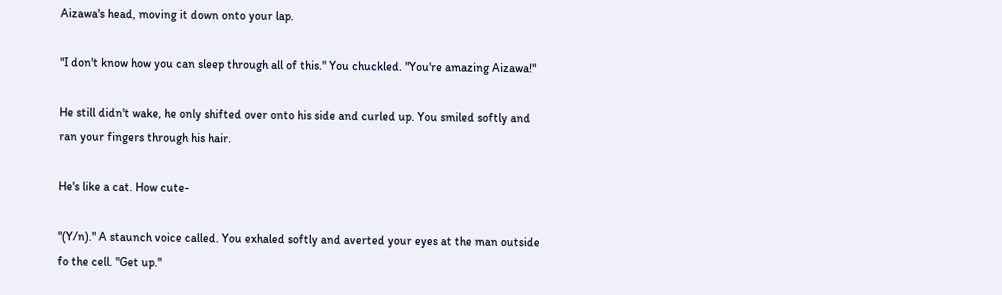Aizawa's head, moving it down onto your lap.

"I don't know how you can sleep through all of this." You chuckled. "You're amazing Aizawa!"

He still didn't wake, he only shifted over onto his side and curled up. You smiled softly and ran your fingers through his hair.

He's like a cat. How cute-

"(Y/n)." A staunch voice called. You exhaled softly and averted your eyes at the man outside fo the cell. "Get up."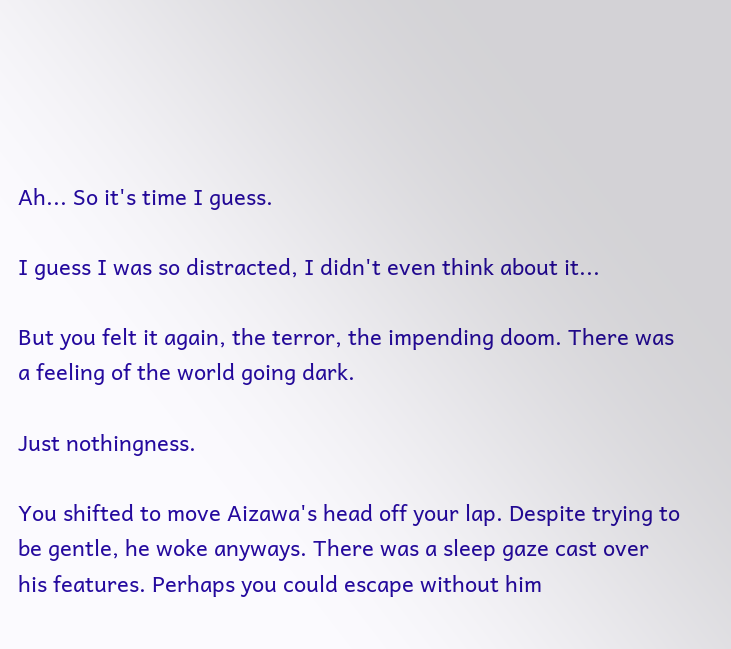Ah... So it's time I guess.

I guess I was so distracted, I didn't even think about it...

But you felt it again, the terror, the impending doom. There was a feeling of the world going dark.

Just nothingness.

You shifted to move Aizawa's head off your lap. Despite trying to be gentle, he woke anyways. There was a sleep gaze cast over his features. Perhaps you could escape without him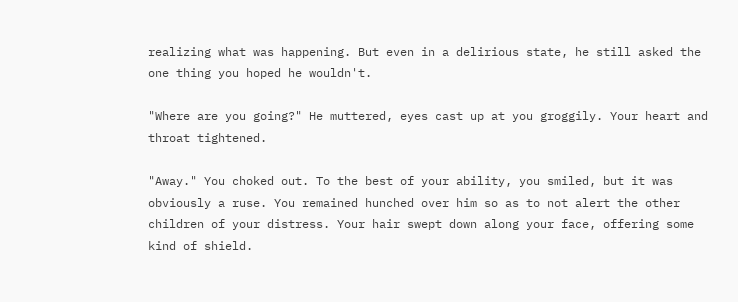realizing what was happening. But even in a delirious state, he still asked the one thing you hoped he wouldn't.

"Where are you going?" He muttered, eyes cast up at you groggily. Your heart and throat tightened.

"Away." You choked out. To the best of your ability, you smiled, but it was obviously a ruse. You remained hunched over him so as to not alert the other children of your distress. Your hair swept down along your face, offering some kind of shield.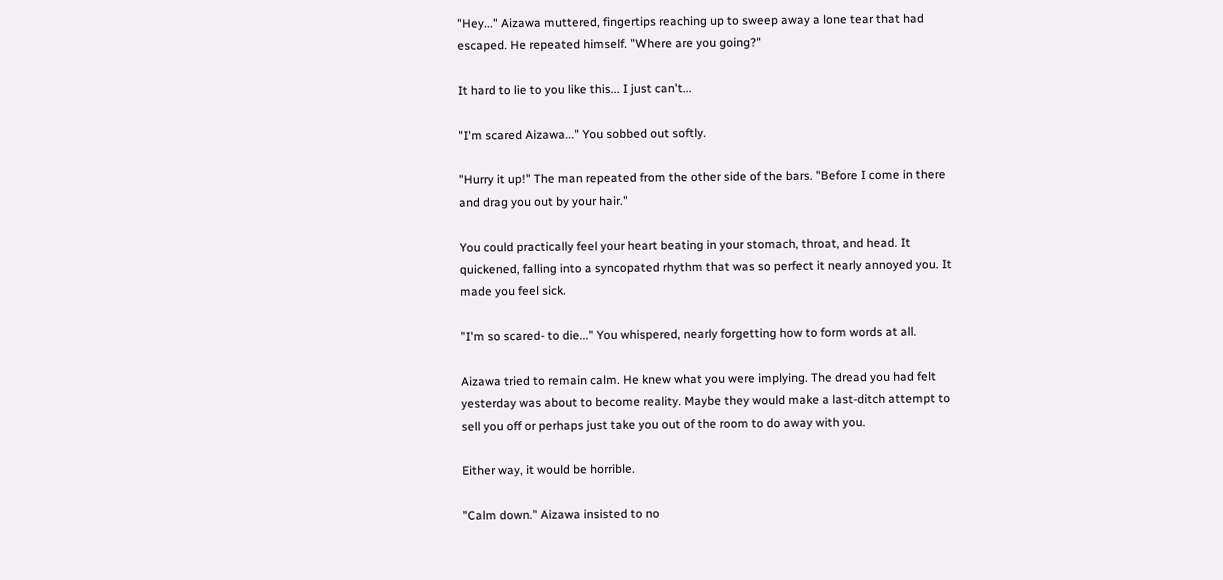"Hey..." Aizawa muttered, fingertips reaching up to sweep away a lone tear that had escaped. He repeated himself. "Where are you going?"

It hard to lie to you like this... I just can't...

"I'm scared Aizawa..." You sobbed out softly.

"Hurry it up!" The man repeated from the other side of the bars. "Before I come in there and drag you out by your hair."

You could practically feel your heart beating in your stomach, throat, and head. It quickened, falling into a syncopated rhythm that was so perfect it nearly annoyed you. It made you feel sick.

"I'm so scared- to die..." You whispered, nearly forgetting how to form words at all.

Aizawa tried to remain calm. He knew what you were implying. The dread you had felt yesterday was about to become reality. Maybe they would make a last-ditch attempt to sell you off or perhaps just take you out of the room to do away with you.

Either way, it would be horrible.

"Calm down." Aizawa insisted to no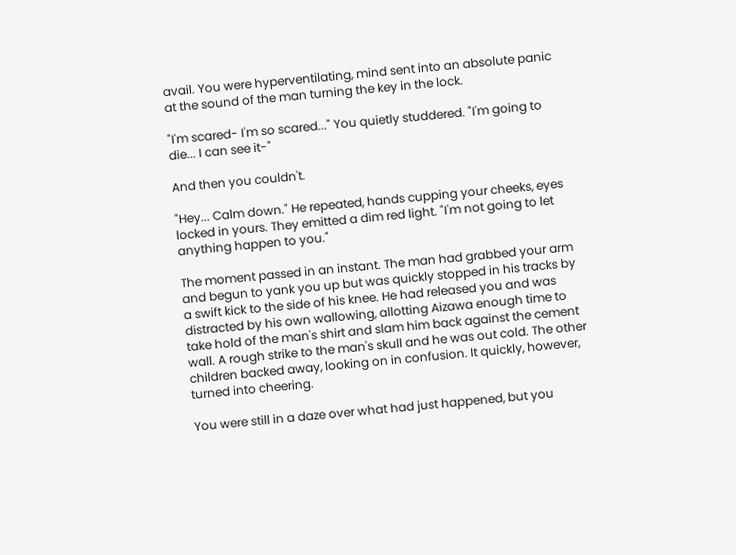avail. You were hyperventilating, mind sent into an absolute panic at the sound of the man turning the key in the lock.

"I'm scared- I'm so scared..." You quietly studdered. "I'm going to die... I can see it-"

And then you couldn't.

"Hey... Calm down." He repeated, hands cupping your cheeks, eyes locked in yours. They emitted a dim red light. "I'm not going to let anything happen to you."

The moment passed in an instant. The man had grabbed your arm and begun to yank you up but was quickly stopped in his tracks by a swift kick to the side of his knee. He had released you and was distracted by his own wallowing, allotting Aizawa enough time to take hold of the man's shirt and slam him back against the cement wall. A rough strike to the man's skull and he was out cold. The other children backed away, looking on in confusion. It quickly, however, turned into cheering.

You were still in a daze over what had just happened, but you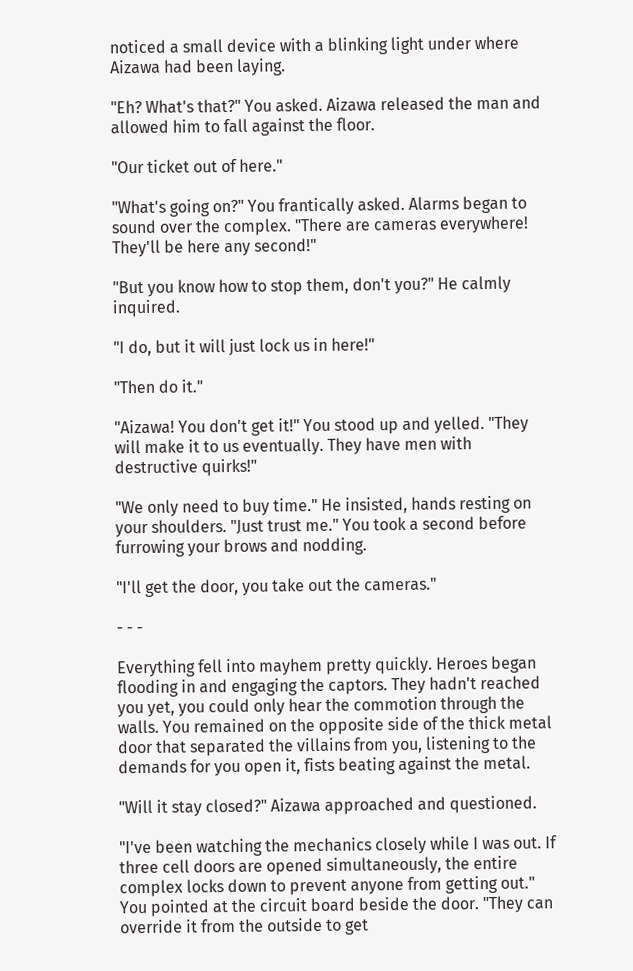noticed a small device with a blinking light under where Aizawa had been laying.

"Eh? What's that?" You asked. Aizawa released the man and allowed him to fall against the floor.

"Our ticket out of here."

"What's going on?" You frantically asked. Alarms began to sound over the complex. "There are cameras everywhere! They'll be here any second!"

"But you know how to stop them, don't you?" He calmly inquired.

"I do, but it will just lock us in here!"

"Then do it."

"Aizawa! You don't get it!" You stood up and yelled. "They will make it to us eventually. They have men with destructive quirks!"

"We only need to buy time." He insisted, hands resting on your shoulders. "Just trust me." You took a second before furrowing your brows and nodding.

"I'll get the door, you take out the cameras."

- - -

Everything fell into mayhem pretty quickly. Heroes began flooding in and engaging the captors. They hadn't reached you yet, you could only hear the commotion through the walls. You remained on the opposite side of the thick metal door that separated the villains from you, listening to the demands for you open it, fists beating against the metal.

"Will it stay closed?" Aizawa approached and questioned.

"I've been watching the mechanics closely while I was out. If three cell doors are opened simultaneously, the entire complex locks down to prevent anyone from getting out." You pointed at the circuit board beside the door. "They can override it from the outside to get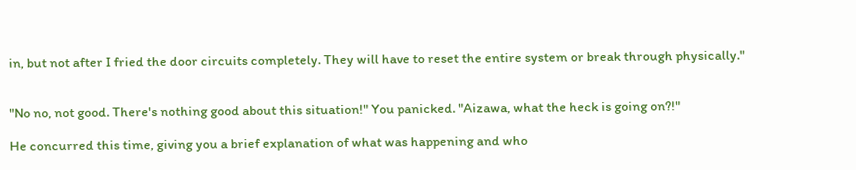in, but not after I fried the door circuits completely. They will have to reset the entire system or break through physically."


"No no, not good. There's nothing good about this situation!" You panicked. "Aizawa, what the heck is going on?!"

He concurred this time, giving you a brief explanation of what was happening and who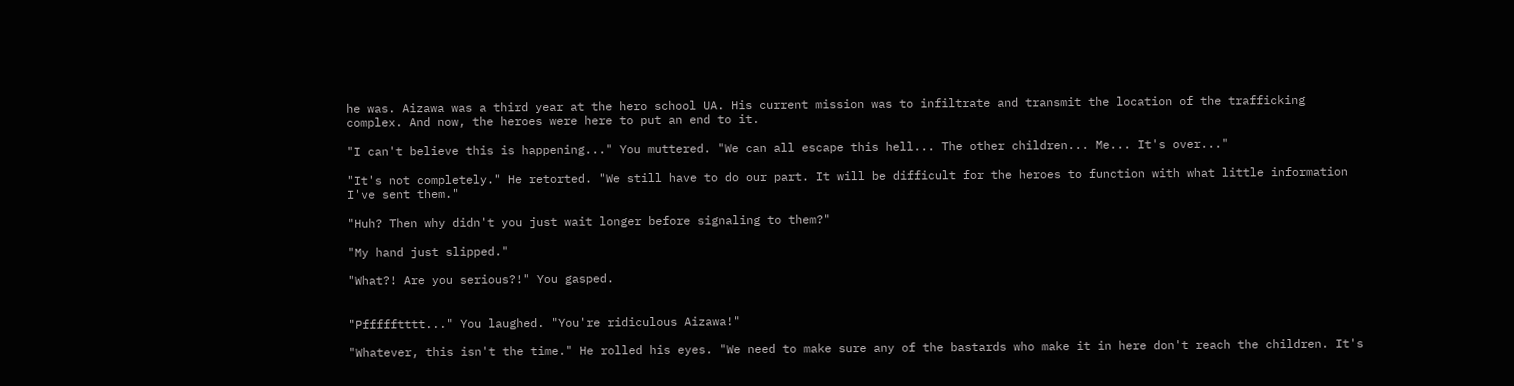he was. Aizawa was a third year at the hero school UA. His current mission was to infiltrate and transmit the location of the trafficking complex. And now, the heroes were here to put an end to it.

"I can't believe this is happening..." You muttered. "We can all escape this hell... The other children... Me... It's over..."

"It's not completely." He retorted. "We still have to do our part. It will be difficult for the heroes to function with what little information I've sent them."

"Huh? Then why didn't you just wait longer before signaling to them?"

"My hand just slipped."

"What?! Are you serious?!" You gasped.


"Pffffftttt..." You laughed. "You're ridiculous Aizawa!"

"Whatever, this isn't the time." He rolled his eyes. "We need to make sure any of the bastards who make it in here don't reach the children. It's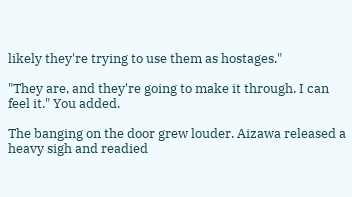likely they're trying to use them as hostages."

"They are, and they're going to make it through. I can feel it." You added.

The banging on the door grew louder. Aizawa released a heavy sigh and readied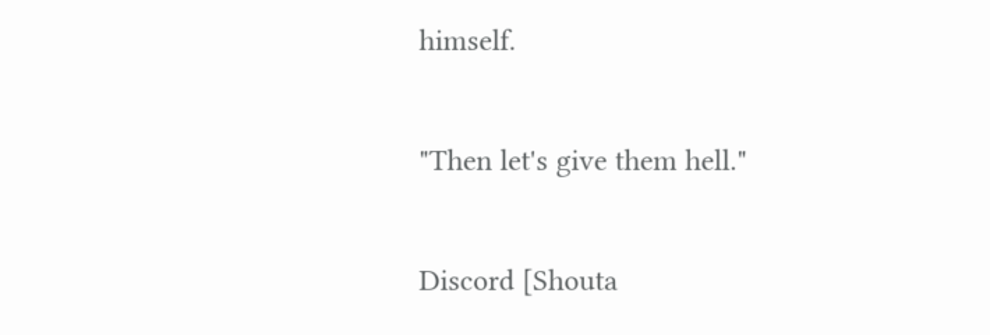himself.

"Then let's give them hell."

Discord [Shouta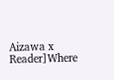Aizawa x Reader]Where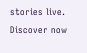stories live. Discover now